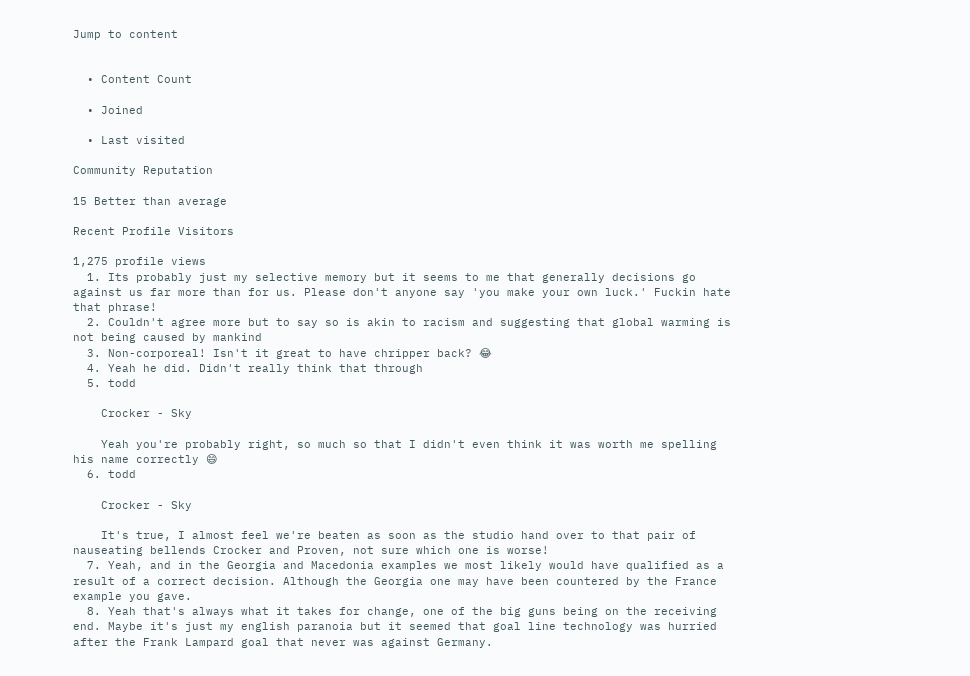Jump to content


  • Content Count

  • Joined

  • Last visited

Community Reputation

15 Better than average

Recent Profile Visitors

1,275 profile views
  1. Its probably just my selective memory but it seems to me that generally decisions go against us far more than for us. Please don't anyone say 'you make your own luck.' Fuckin hate that phrase!
  2. Couldn't agree more but to say so is akin to racism and suggesting that global warming is not being caused by mankind
  3. Non-corporeal! Isn't it great to have chripper back? 😂
  4. Yeah he did. Didn't really think that through
  5. todd

    Crocker - Sky

    Yeah you're probably right, so much so that I didn't even think it was worth me spelling his name correctly 😄
  6. todd

    Crocker - Sky

    It's true, I almost feel we're beaten as soon as the studio hand over to that pair of nauseating bellends Crocker and Proven, not sure which one is worse!
  7. Yeah, and in the Georgia and Macedonia examples we most likely would have qualified as a result of a correct decision. Although the Georgia one may have been countered by the France example you gave.
  8. Yeah that's always what it takes for change, one of the big guns being on the receiving end. Maybe it's just my english paranoia but it seemed that goal line technology was hurried after the Frank Lampard goal that never was against Germany.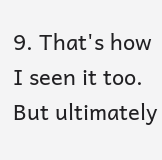9. That's how I seen it too. But ultimately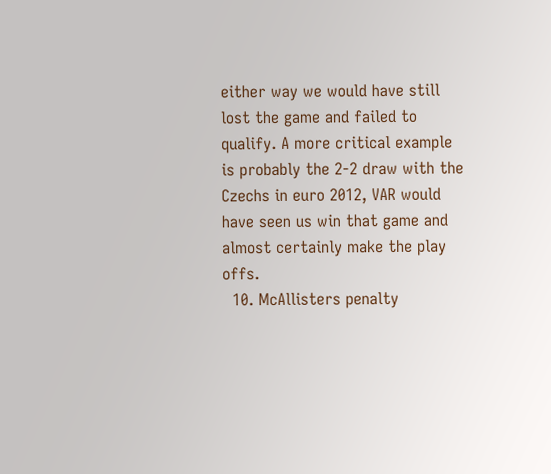either way we would have still lost the game and failed to qualify. A more critical example is probably the 2-2 draw with the Czechs in euro 2012, VAR would have seen us win that game and almost certainly make the play offs.
  10. McAllisters penalty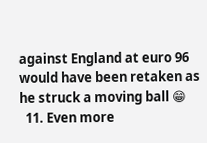against England at euro 96 would have been retaken as he struck a moving ball 😁
  11. Even more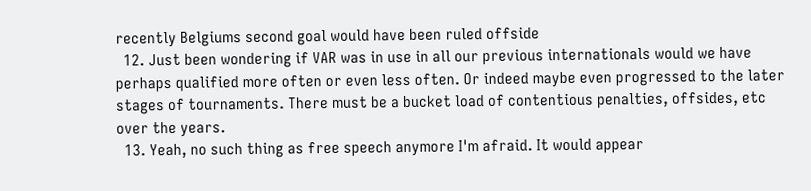recently Belgiums second goal would have been ruled offside
  12. Just been wondering if VAR was in use in all our previous internationals would we have perhaps qualified more often or even less often. Or indeed maybe even progressed to the later stages of tournaments. There must be a bucket load of contentious penalties, offsides, etc over the years.
  13. Yeah, no such thing as free speech anymore I'm afraid. It would appear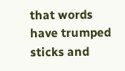that words have trumped sticks and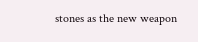stones as the new weapon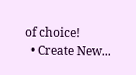of choice!
  • Create New...